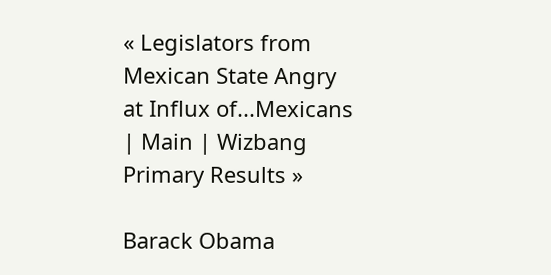« Legislators from Mexican State Angry at Influx of...Mexicans | Main | Wizbang Primary Results »

Barack Obama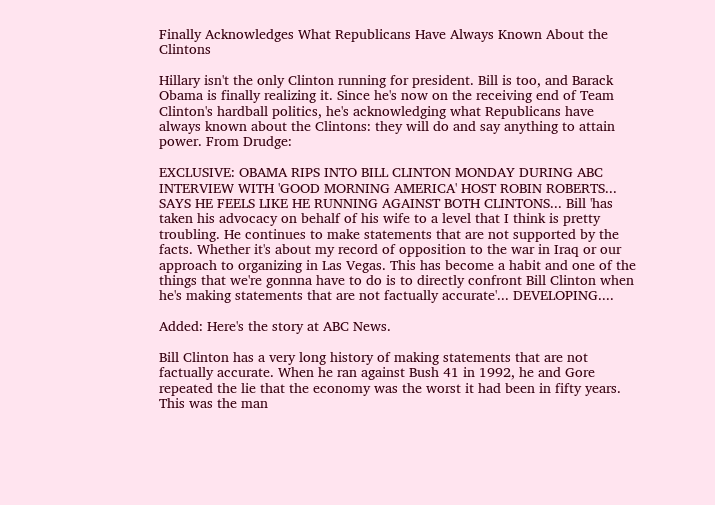Finally Acknowledges What Republicans Have Always Known About the Clintons

Hillary isn't the only Clinton running for president. Bill is too, and Barack Obama is finally realizing it. Since he's now on the receiving end of Team Clinton's hardball politics, he's acknowledging what Republicans have always known about the Clintons: they will do and say anything to attain power. From Drudge:

EXCLUSIVE: OBAMA RIPS INTO BILL CLINTON MONDAY DURING ABC INTERVIEW WITH 'GOOD MORNING AMERICA' HOST ROBIN ROBERTS... SAYS HE FEELS LIKE HE RUNNING AGAINST BOTH CLINTONS... Bill 'has taken his advocacy on behalf of his wife to a level that I think is pretty troubling. He continues to make statements that are not supported by the facts. Whether it's about my record of opposition to the war in Iraq or our approach to organizing in Las Vegas. This has become a habit and one of the things that we're gonnna have to do is to directly confront Bill Clinton when he's making statements that are not factually accurate'... DEVELOPING....

Added: Here's the story at ABC News.

Bill Clinton has a very long history of making statements that are not factually accurate. When he ran against Bush 41 in 1992, he and Gore repeated the lie that the economy was the worst it had been in fifty years. This was the man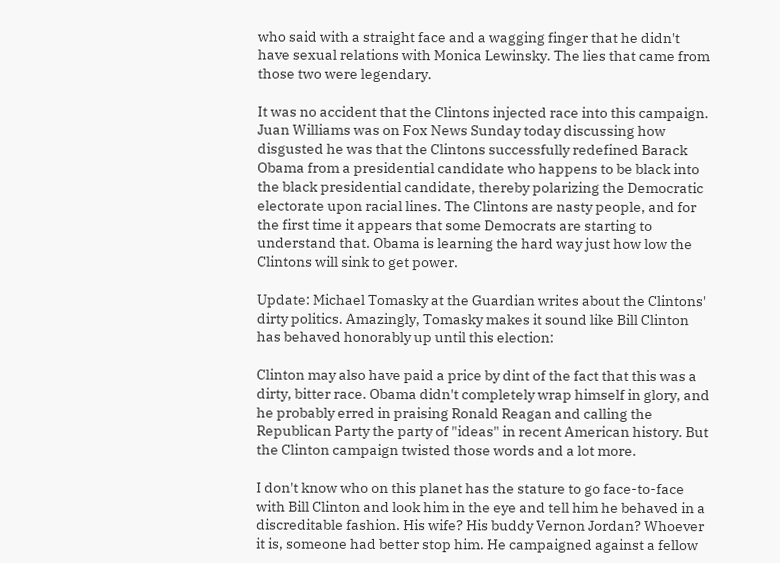who said with a straight face and a wagging finger that he didn't have sexual relations with Monica Lewinsky. The lies that came from those two were legendary.

It was no accident that the Clintons injected race into this campaign. Juan Williams was on Fox News Sunday today discussing how disgusted he was that the Clintons successfully redefined Barack Obama from a presidential candidate who happens to be black into the black presidential candidate, thereby polarizing the Democratic electorate upon racial lines. The Clintons are nasty people, and for the first time it appears that some Democrats are starting to understand that. Obama is learning the hard way just how low the Clintons will sink to get power.

Update: Michael Tomasky at the Guardian writes about the Clintons' dirty politics. Amazingly, Tomasky makes it sound like Bill Clinton has behaved honorably up until this election:

Clinton may also have paid a price by dint of the fact that this was a dirty, bitter race. Obama didn't completely wrap himself in glory, and he probably erred in praising Ronald Reagan and calling the Republican Party the party of "ideas" in recent American history. But the Clinton campaign twisted those words and a lot more.

I don't know who on this planet has the stature to go face-to-face with Bill Clinton and look him in the eye and tell him he behaved in a discreditable fashion. His wife? His buddy Vernon Jordan? Whoever it is, someone had better stop him. He campaigned against a fellow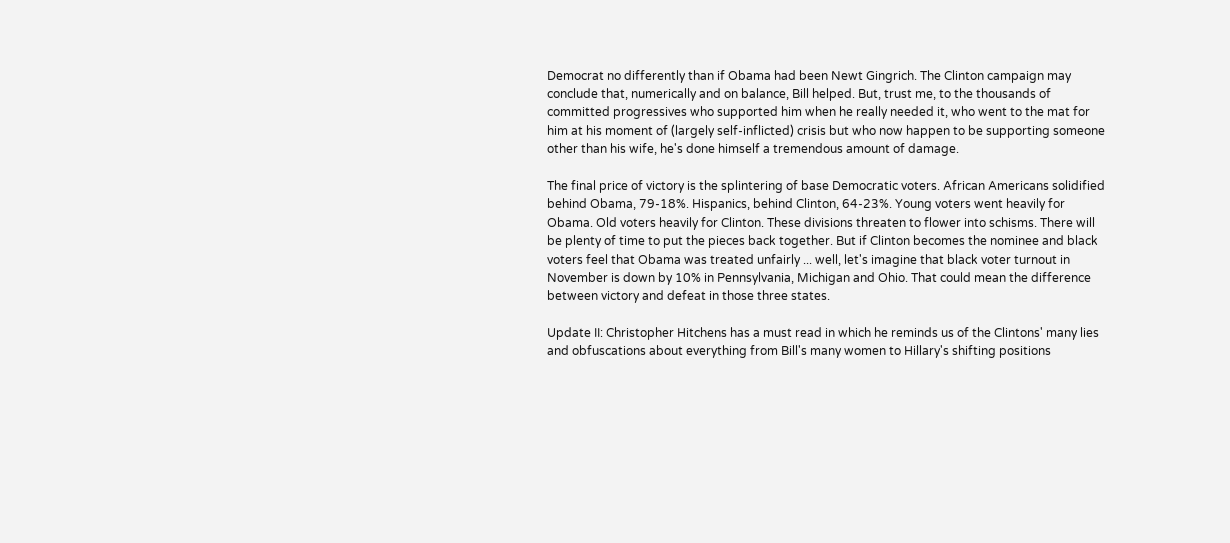Democrat no differently than if Obama had been Newt Gingrich. The Clinton campaign may conclude that, numerically and on balance, Bill helped. But, trust me, to the thousands of committed progressives who supported him when he really needed it, who went to the mat for him at his moment of (largely self-inflicted) crisis but who now happen to be supporting someone other than his wife, he's done himself a tremendous amount of damage.

The final price of victory is the splintering of base Democratic voters. African Americans solidified behind Obama, 79-18%. Hispanics, behind Clinton, 64-23%. Young voters went heavily for Obama. Old voters heavily for Clinton. These divisions threaten to flower into schisms. There will be plenty of time to put the pieces back together. But if Clinton becomes the nominee and black voters feel that Obama was treated unfairly ... well, let's imagine that black voter turnout in November is down by 10% in Pennsylvania, Michigan and Ohio. That could mean the difference between victory and defeat in those three states.

Update II: Christopher Hitchens has a must read in which he reminds us of the Clintons' many lies and obfuscations about everything from Bill's many women to Hillary's shifting positions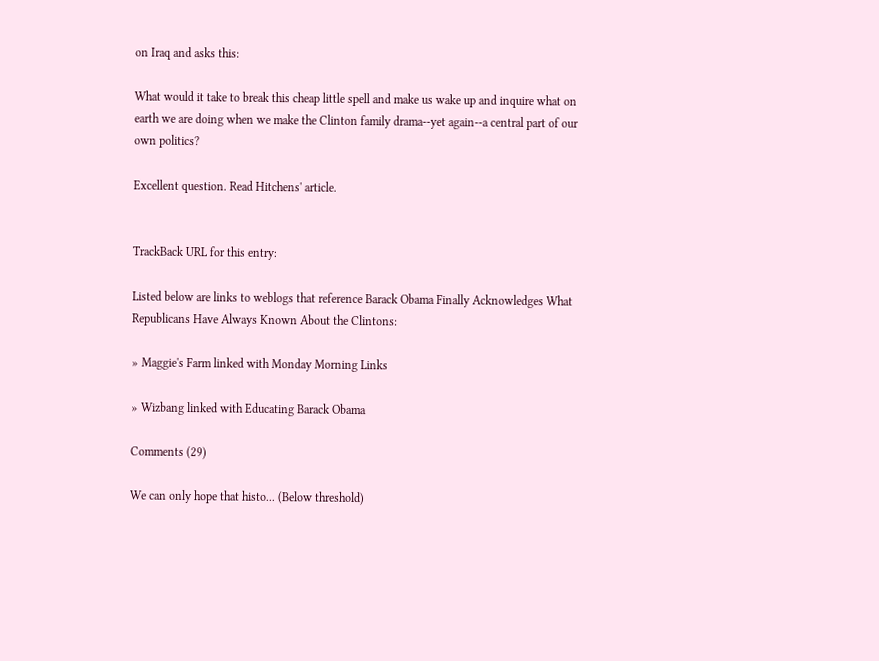on Iraq and asks this:

What would it take to break this cheap little spell and make us wake up and inquire what on earth we are doing when we make the Clinton family drama--yet again--a central part of our own politics?

Excellent question. Read Hitchens' article.


TrackBack URL for this entry:

Listed below are links to weblogs that reference Barack Obama Finally Acknowledges What Republicans Have Always Known About the Clintons:

» Maggie's Farm linked with Monday Morning Links

» Wizbang linked with Educating Barack Obama

Comments (29)

We can only hope that histo... (Below threshold)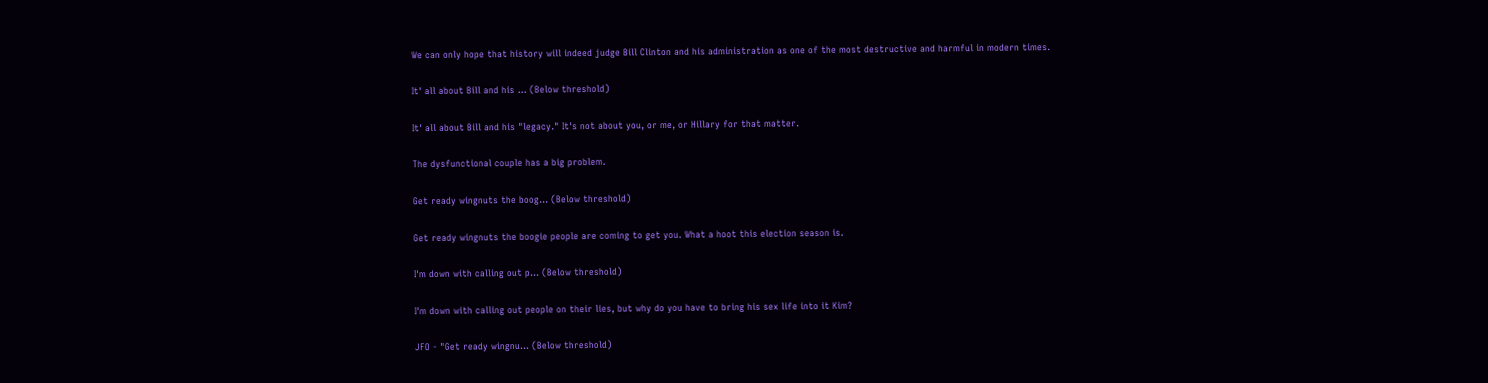We can only hope that history will indeed judge Bill Clinton and his administration as one of the most destructive and harmful in modern times.

It' all about Bill and his ... (Below threshold)

It' all about Bill and his "legacy." It's not about you, or me, or Hillary for that matter.

The dysfunctional couple has a big problem.

Get ready wingnuts the boog... (Below threshold)

Get ready wingnuts the boogie people are coming to get you. What a hoot this election season is.

I'm down with calling out p... (Below threshold)

I'm down with calling out people on their lies, but why do you have to bring his sex life into it Kim?

JFO - "Get ready wingnu... (Below threshold)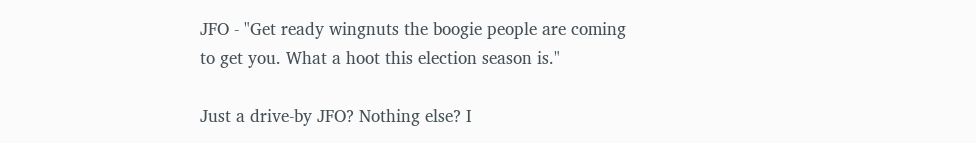JFO - "Get ready wingnuts the boogie people are coming to get you. What a hoot this election season is."

Just a drive-by JFO? Nothing else? I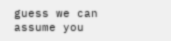guess we can assume you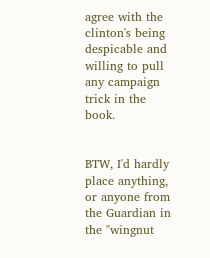agree with the clinton's being despicable and willing to pull any campaign trick in the book.


BTW, I'd hardly place anything, or anyone from the Guardian in the "wingnut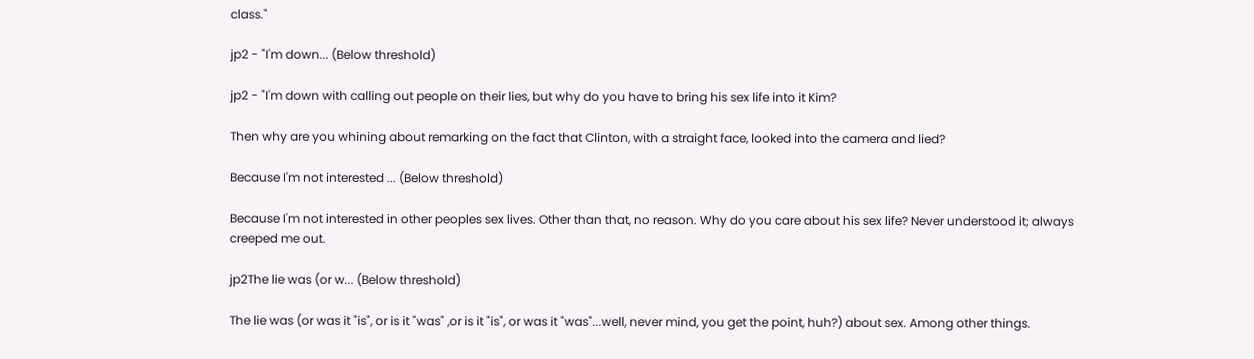class."

jp2 - "I'm down... (Below threshold)

jp2 - "I'm down with calling out people on their lies, but why do you have to bring his sex life into it Kim?

Then why are you whining about remarking on the fact that Clinton, with a straight face, looked into the camera and lied?

Because I'm not interested ... (Below threshold)

Because I'm not interested in other peoples sex lives. Other than that, no reason. Why do you care about his sex life? Never understood it; always creeped me out.

jp2The lie was (or w... (Below threshold)

The lie was (or was it "is", or is it "was" ,or is it "is", or was it "was"...well, never mind, you get the point, huh?) about sex. Among other things.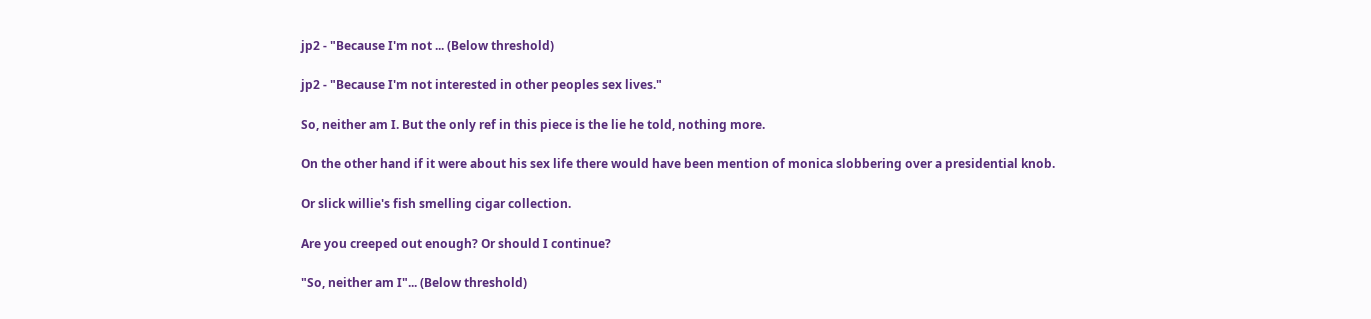jp2 - "Because I'm not ... (Below threshold)

jp2 - "Because I'm not interested in other peoples sex lives."

So, neither am I. But the only ref in this piece is the lie he told, nothing more.

On the other hand if it were about his sex life there would have been mention of monica slobbering over a presidential knob.

Or slick willie's fish smelling cigar collection.

Are you creeped out enough? Or should I continue?

"So, neither am I"... (Below threshold)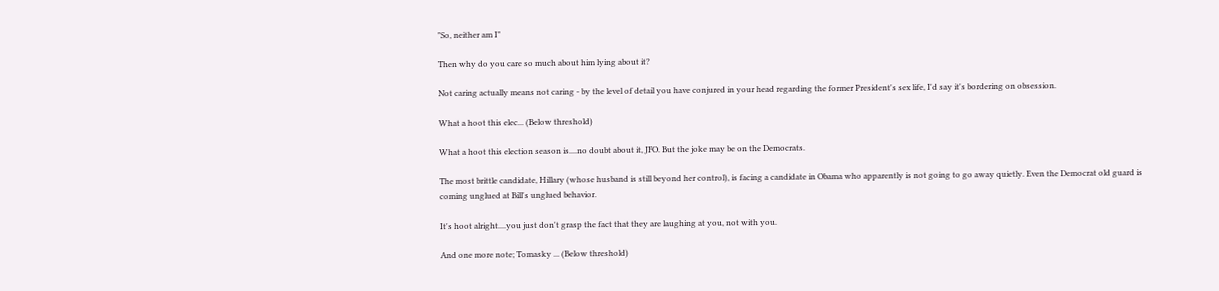"So, neither am I"

Then why do you care so much about him lying about it?

Not caring actually means not caring - by the level of detail you have conjured in your head regarding the former President's sex life, I'd say it's bordering on obsession.

What a hoot this elec... (Below threshold)

What a hoot this election season is....no doubt about it, JFO. But the joke may be on the Democrats.

The most brittle candidate, Hillary (whose husband is still beyond her control), is facing a candidate in Obama who apparently is not going to go away quietly. Even the Democrat old guard is coming unglued at Bill's unglued behavior.

It's hoot alright....you just don't grasp the fact that they are laughing at you, not with you.

And one more note; Tomasky ... (Below threshold)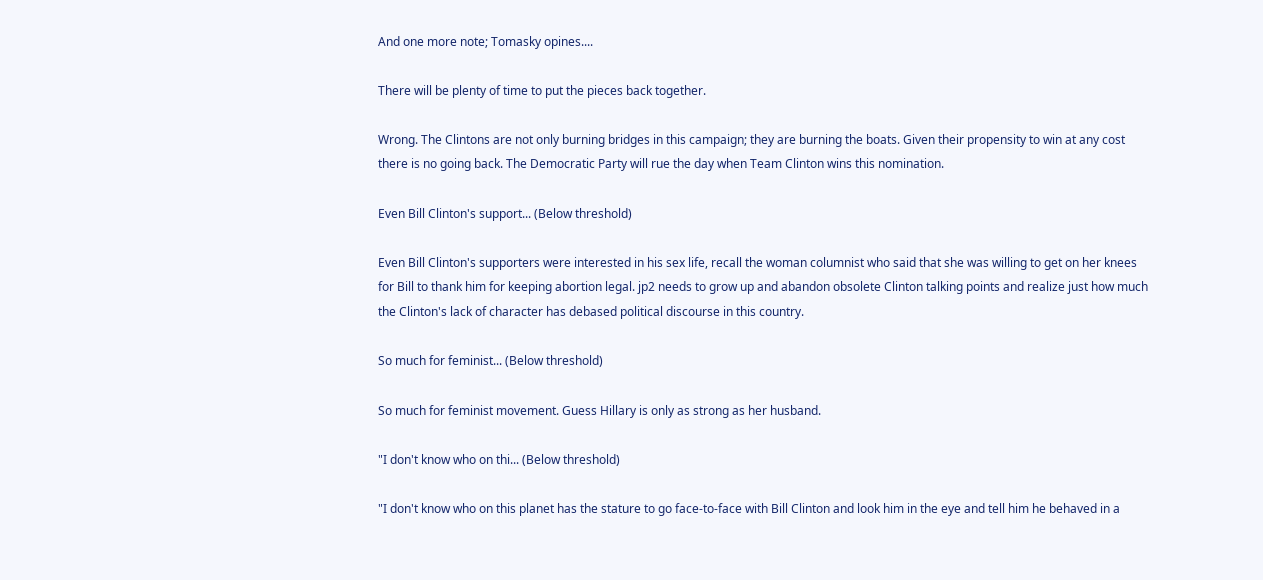And one more note; Tomasky opines....

There will be plenty of time to put the pieces back together.

Wrong. The Clintons are not only burning bridges in this campaign; they are burning the boats. Given their propensity to win at any cost there is no going back. The Democratic Party will rue the day when Team Clinton wins this nomination.

Even Bill Clinton's support... (Below threshold)

Even Bill Clinton's supporters were interested in his sex life, recall the woman columnist who said that she was willing to get on her knees for Bill to thank him for keeping abortion legal. jp2 needs to grow up and abandon obsolete Clinton talking points and realize just how much the Clinton's lack of character has debased political discourse in this country.

So much for feminist... (Below threshold)

So much for feminist movement. Guess Hillary is only as strong as her husband.

"I don't know who on thi... (Below threshold)

"I don't know who on this planet has the stature to go face-to-face with Bill Clinton and look him in the eye and tell him he behaved in a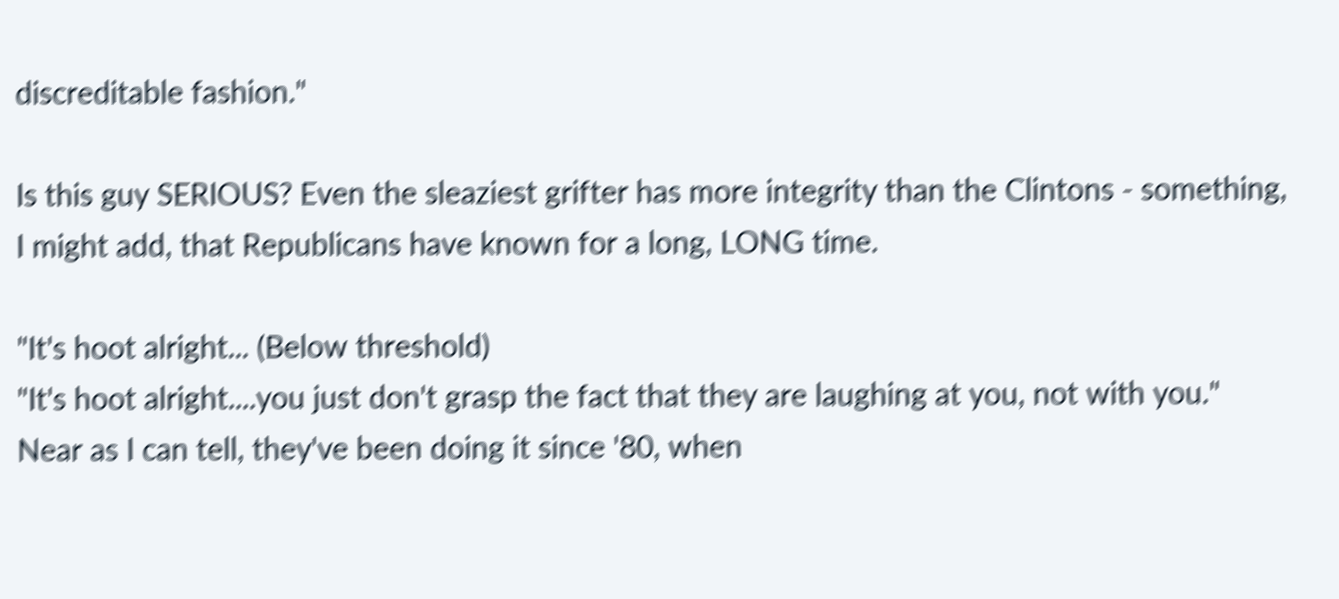discreditable fashion."

Is this guy SERIOUS? Even the sleaziest grifter has more integrity than the Clintons - something, I might add, that Republicans have known for a long, LONG time.

"It's hoot alright... (Below threshold)
"It's hoot alright....you just don't grasp the fact that they are laughing at you, not with you."
Near as I can tell, they've been doing it since '80, when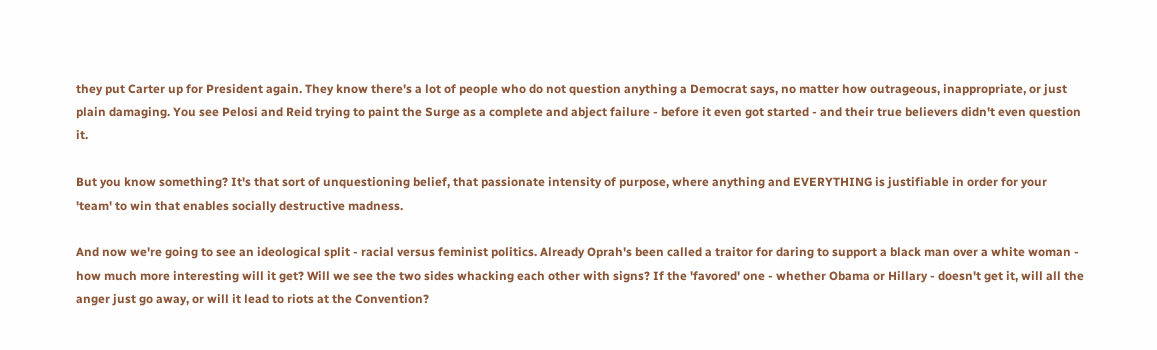they put Carter up for President again. They know there's a lot of people who do not question anything a Democrat says, no matter how outrageous, inappropriate, or just plain damaging. You see Pelosi and Reid trying to paint the Surge as a complete and abject failure - before it even got started - and their true believers didn't even question it.

But you know something? It's that sort of unquestioning belief, that passionate intensity of purpose, where anything and EVERYTHING is justifiable in order for your 'team' to win that enables socially destructive madness.

And now we're going to see an ideological split - racial versus feminist politics. Already Oprah's been called a traitor for daring to support a black man over a white woman - how much more interesting will it get? Will we see the two sides whacking each other with signs? If the 'favored' one - whether Obama or Hillary - doesn't get it, will all the anger just go away, or will it lead to riots at the Convention?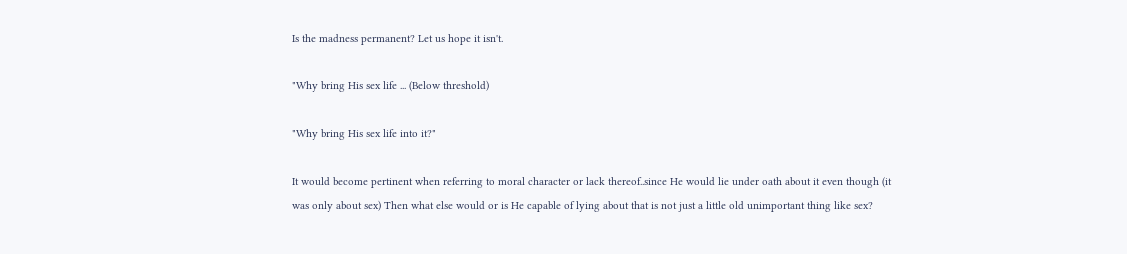Is the madness permanent? Let us hope it isn't.

"Why bring His sex life ... (Below threshold)

"Why bring His sex life into it?"

It would become pertinent when referring to moral character or lack thereof..since He would lie under oath about it even though (it was only about sex) Then what else would or is He capable of lying about that is not just a little old unimportant thing like sex?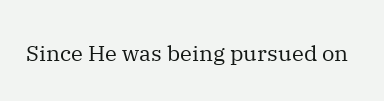Since He was being pursued on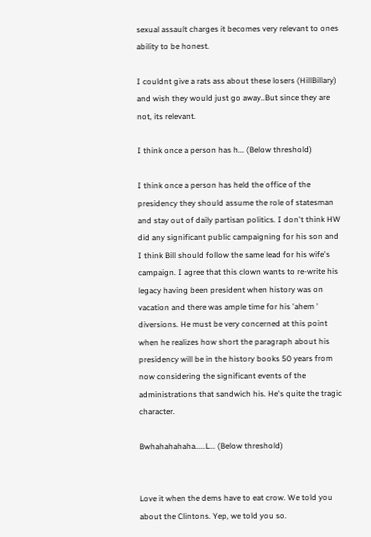sexual assault charges it becomes very relevant to ones ability to be honest.

I couldnt give a rats ass about these losers (HillBillary) and wish they would just go away..But since they are not, its relevant.

I think once a person has h... (Below threshold)

I think once a person has held the office of the presidency they should assume the role of statesman and stay out of daily partisan politics. I don't think HW did any significant public campaigning for his son and I think Bill should follow the same lead for his wife's campaign. I agree that this clown wants to re-write his legacy having been president when history was on vacation and there was ample time for his 'ahem ' diversions. He must be very concerned at this point when he realizes how short the paragraph about his presidency will be in the history books 50 years from now considering the significant events of the administrations that sandwich his. He's quite the tragic character.

Bwhahahahaha.....L... (Below threshold)


Love it when the dems have to eat crow. We told you about the Clintons. Yep, we told you so.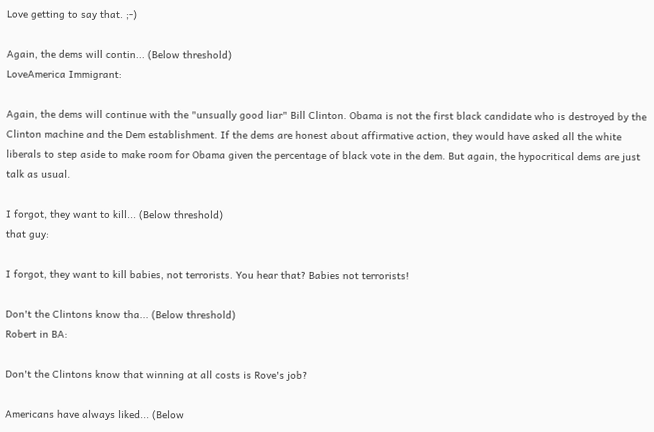Love getting to say that. ;-)

Again, the dems will contin... (Below threshold)
LoveAmerica Immigrant:

Again, the dems will continue with the "unsually good liar" Bill Clinton. Obama is not the first black candidate who is destroyed by the Clinton machine and the Dem establishment. If the dems are honest about affirmative action, they would have asked all the white liberals to step aside to make room for Obama given the percentage of black vote in the dem. But again, the hypocritical dems are just talk as usual.

I forgot, they want to kill... (Below threshold)
that guy:

I forgot, they want to kill babies, not terrorists. You hear that? Babies not terrorists!

Don't the Clintons know tha... (Below threshold)
Robert in BA:

Don't the Clintons know that winning at all costs is Rove's job?

Americans have always liked... (Below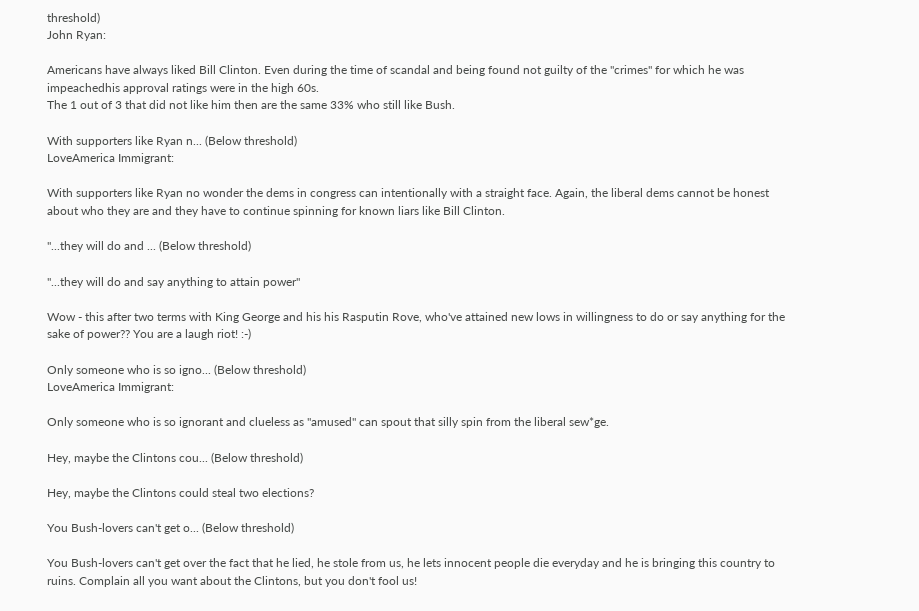threshold)
John Ryan:

Americans have always liked Bill Clinton. Even during the time of scandal and being found not guilty of the "crimes" for which he was impeachedhis approval ratings were in the high 60s.
The 1 out of 3 that did not like him then are the same 33% who still like Bush.

With supporters like Ryan n... (Below threshold)
LoveAmerica Immigrant:

With supporters like Ryan no wonder the dems in congress can intentionally with a straight face. Again, the liberal dems cannot be honest about who they are and they have to continue spinning for known liars like Bill Clinton.

"...they will do and ... (Below threshold)

"...they will do and say anything to attain power"

Wow - this after two terms with King George and his his Rasputin Rove, who've attained new lows in willingness to do or say anything for the sake of power?? You are a laugh riot! :-)

Only someone who is so igno... (Below threshold)
LoveAmerica Immigrant:

Only someone who is so ignorant and clueless as "amused" can spout that silly spin from the liberal sew*ge.

Hey, maybe the Clintons cou... (Below threshold)

Hey, maybe the Clintons could steal two elections?

You Bush-lovers can't get o... (Below threshold)

You Bush-lovers can't get over the fact that he lied, he stole from us, he lets innocent people die everyday and he is bringing this country to ruins. Complain all you want about the Clintons, but you don't fool us!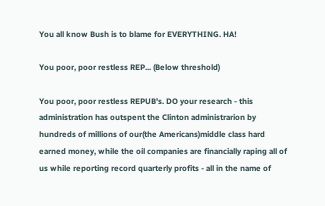You all know Bush is to blame for EVERYTHING. HA!

You poor, poor restless REP... (Below threshold)

You poor, poor restless REPUB's. DO your research - this administration has outspent the Clinton administrarion by hundreds of millions of our(the Americans)middle class hard earned money, while the oil companies are financially raping all of us while reporting record quarterly profits - all in the name of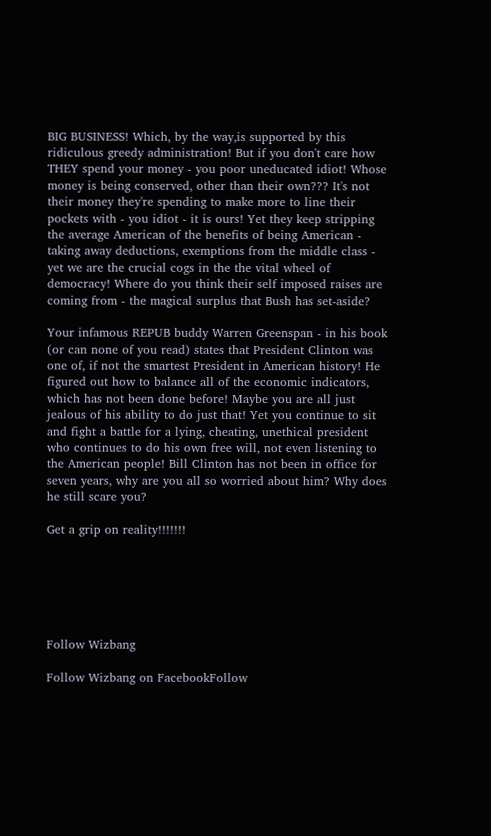BIG BUSINESS! Which, by the way,is supported by this ridiculous greedy administration! But if you don't care how THEY spend your money - you poor uneducated idiot! Whose money is being conserved, other than their own??? It's not their money they're spending to make more to line their pockets with - you idiot - it is ours! Yet they keep stripping the average American of the benefits of being American - taking away deductions, exemptions from the middle class - yet we are the crucial cogs in the the vital wheel of democracy! Where do you think their self imposed raises are coming from - the magical surplus that Bush has set-aside?

Your infamous REPUB buddy Warren Greenspan - in his book (or can none of you read) states that President Clinton was one of, if not the smartest President in American history! He figured out how to balance all of the economic indicators, which has not been done before! Maybe you are all just jealous of his ability to do just that! Yet you continue to sit and fight a battle for a lying, cheating, unethical president who continues to do his own free will, not even listening to the American people! Bill Clinton has not been in office for seven years, why are you all so worried about him? Why does he still scare you?

Get a grip on reality!!!!!!!






Follow Wizbang

Follow Wizbang on FacebookFollow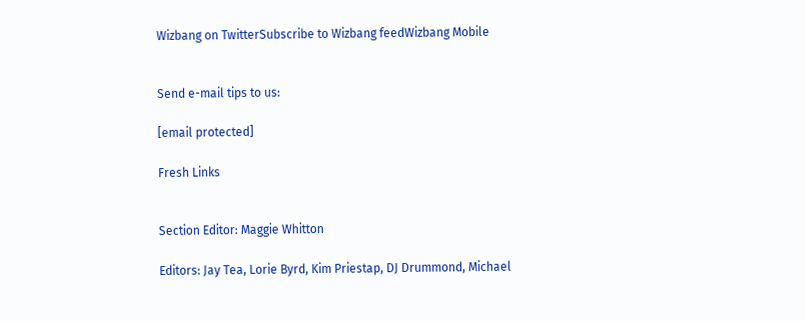Wizbang on TwitterSubscribe to Wizbang feedWizbang Mobile


Send e-mail tips to us:

[email protected]

Fresh Links


Section Editor: Maggie Whitton

Editors: Jay Tea, Lorie Byrd, Kim Priestap, DJ Drummond, Michael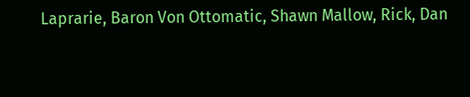Laprarie, Baron Von Ottomatic, Shawn Mallow, Rick, Dan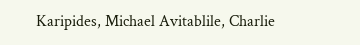Karipides, Michael Avitablile, Charlie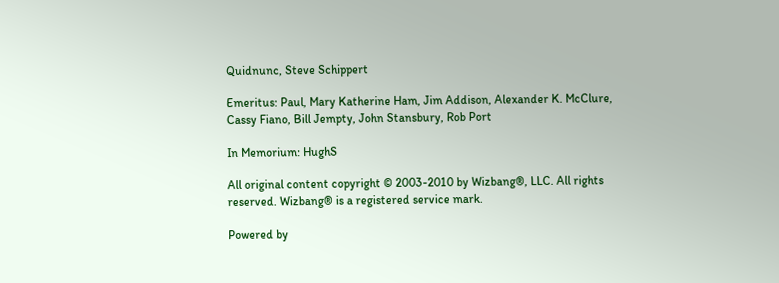Quidnunc, Steve Schippert

Emeritus: Paul, Mary Katherine Ham, Jim Addison, Alexander K. McClure, Cassy Fiano, Bill Jempty, John Stansbury, Rob Port

In Memorium: HughS

All original content copyright © 2003-2010 by Wizbang®, LLC. All rights reserved. Wizbang® is a registered service mark.

Powered by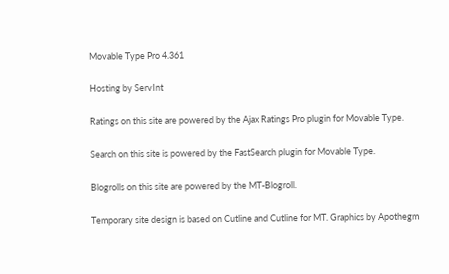Movable Type Pro 4.361

Hosting by ServInt

Ratings on this site are powered by the Ajax Ratings Pro plugin for Movable Type.

Search on this site is powered by the FastSearch plugin for Movable Type.

Blogrolls on this site are powered by the MT-Blogroll.

Temporary site design is based on Cutline and Cutline for MT. Graphics by Apothegm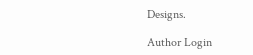Designs.

Author Login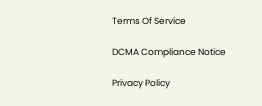Terms Of Service

DCMA Compliance Notice

Privacy Policy